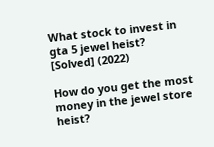What stock to invest in gta 5 jewel heist? [Solved] (2022)

How do you get the most money in the jewel store heist?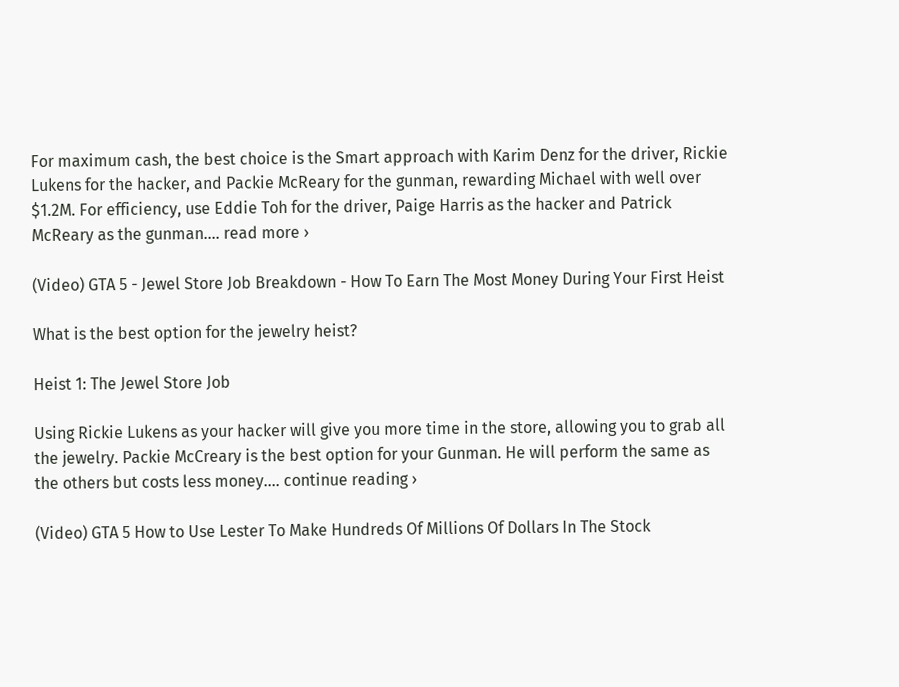For maximum cash, the best choice is the Smart approach with Karim Denz for the driver, Rickie Lukens for the hacker, and Packie McReary for the gunman, rewarding Michael with well over $1.2M. For efficiency, use Eddie Toh for the driver, Paige Harris as the hacker and Patrick McReary as the gunman.... read more ›

(Video) GTA 5 - Jewel Store Job Breakdown - How To Earn The Most Money During Your First Heist

What is the best option for the jewelry heist?

Heist 1: The Jewel Store Job

Using Rickie Lukens as your hacker will give you more time in the store, allowing you to grab all the jewelry. Packie McCreary is the best option for your Gunman. He will perform the same as the others but costs less money.... continue reading ›

(Video) GTA 5 How to Use Lester To Make Hundreds Of Millions Of Dollars In The Stock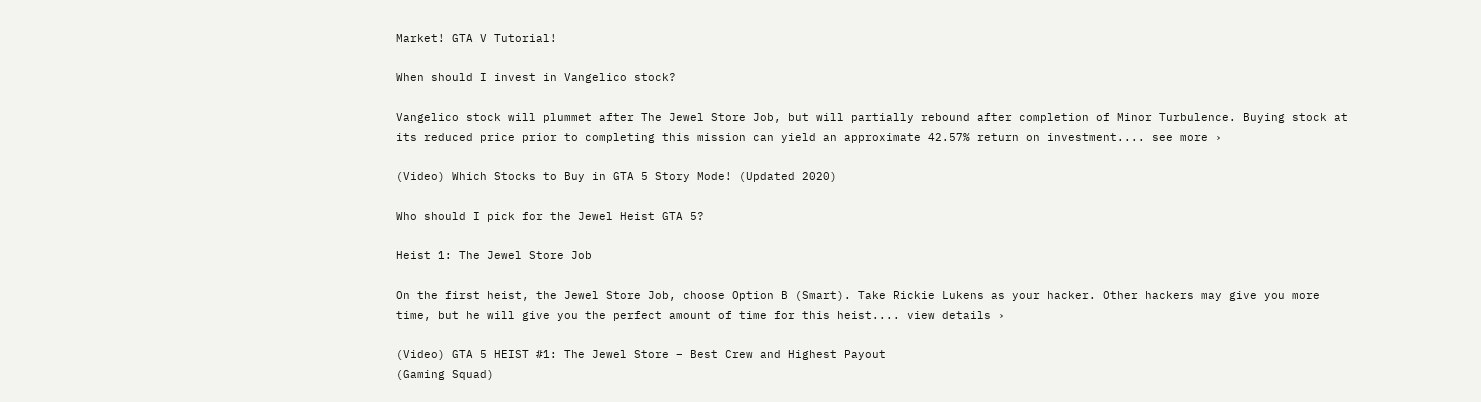Market! GTA V Tutorial!

When should I invest in Vangelico stock?

Vangelico stock will plummet after The Jewel Store Job, but will partially rebound after completion of Minor Turbulence. Buying stock at its reduced price prior to completing this mission can yield an approximate 42.57% return on investment.... see more ›

(Video) Which Stocks to Buy in GTA 5 Story Mode! (Updated 2020)

Who should I pick for the Jewel Heist GTA 5?

Heist 1: The Jewel Store Job

On the first heist, the Jewel Store Job, choose Option B (Smart). Take Rickie Lukens as your hacker. Other hackers may give you more time, but he will give you the perfect amount of time for this heist.... view details ›

(Video) GTA 5 HEIST #1: The Jewel Store – Best Crew and Highest Payout
(Gaming Squad)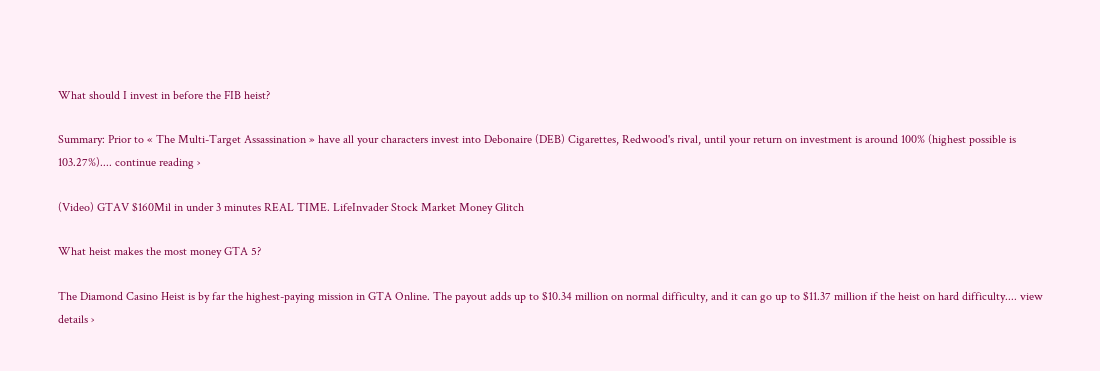What should I invest in before the FIB heist?

Summary: Prior to « The Multi-Target Assassination » have all your characters invest into Debonaire (DEB) Cigarettes, Redwood's rival, until your return on investment is around 100% (highest possible is 103.27%).... continue reading ›

(Video) GTAV $160Mil in under 3 minutes REAL TIME. LifeInvader Stock Market Money Glitch

What heist makes the most money GTA 5?

The Diamond Casino Heist is by far the highest-paying mission in GTA Online. The payout adds up to $10.34 million on normal difficulty, and it can go up to $11.37 million if the heist on hard difficulty.... view details ›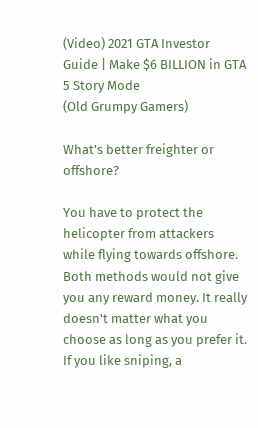(Video) 2021 GTA Investor Guide | Make $6 BILLION in GTA 5 Story Mode
(Old Grumpy Gamers)

What's better freighter or offshore?

You have to protect the helicopter from attackers while flying towards offshore. Both methods would not give you any reward money. It really doesn't matter what you choose as long as you prefer it. If you like sniping, a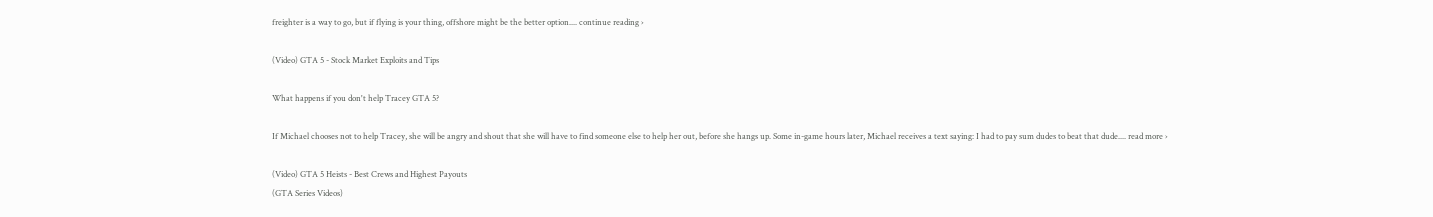freighter is a way to go, but if flying is your thing, offshore might be the better option.... continue reading ›

(Video) GTA 5 - Stock Market Exploits and Tips

What happens if you don't help Tracey GTA 5?

If Michael chooses not to help Tracey, she will be angry and shout that she will have to find someone else to help her out, before she hangs up. Some in-game hours later, Michael receives a text saying: I had to pay sum dudes to beat that dude.... read more ›

(Video) GTA 5 Heists - Best Crews and Highest Payouts
(GTA Series Videos)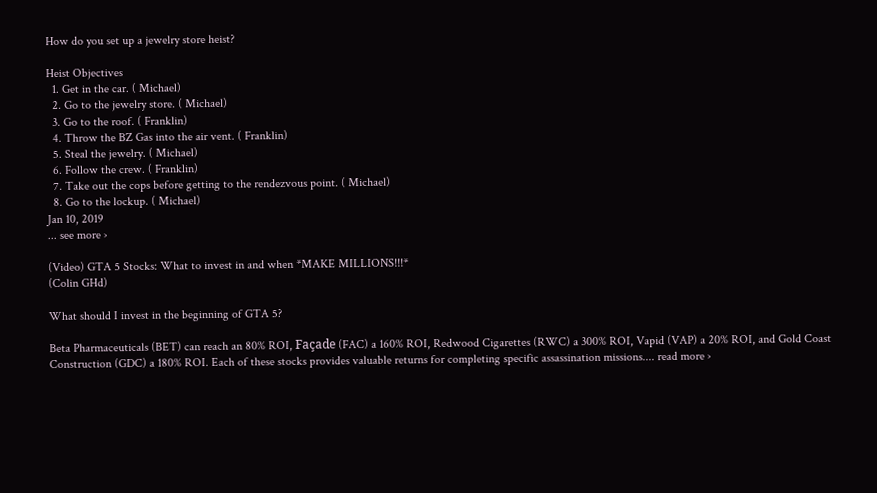How do you set up a jewelry store heist?

Heist Objectives
  1. Get in the car. ( Michael)
  2. Go to the jewelry store. ( Michael)
  3. Go to the roof. ( Franklin)
  4. Throw the BZ Gas into the air vent. ( Franklin)
  5. Steal the jewelry. ( Michael)
  6. Follow the crew. ( Franklin)
  7. Take out the cops before getting to the rendezvous point. ( Michael)
  8. Go to the lockup. ( Michael)
Jan 10, 2019
... see more ›

(Video) GTA 5 Stocks: What to invest in and when *MAKE MILLIONS!!!*
(Colin GHd)

What should I invest in the beginning of GTA 5?

Beta Pharmaceuticals (BET) can reach an 80% ROI, Façade (FAC) a 160% ROI, Redwood Cigarettes (RWC) a 300% ROI, Vapid (VAP) a 20% ROI, and Gold Coast Construction (GDC) a 180% ROI. Each of these stocks provides valuable returns for completing specific assassination missions.... read more ›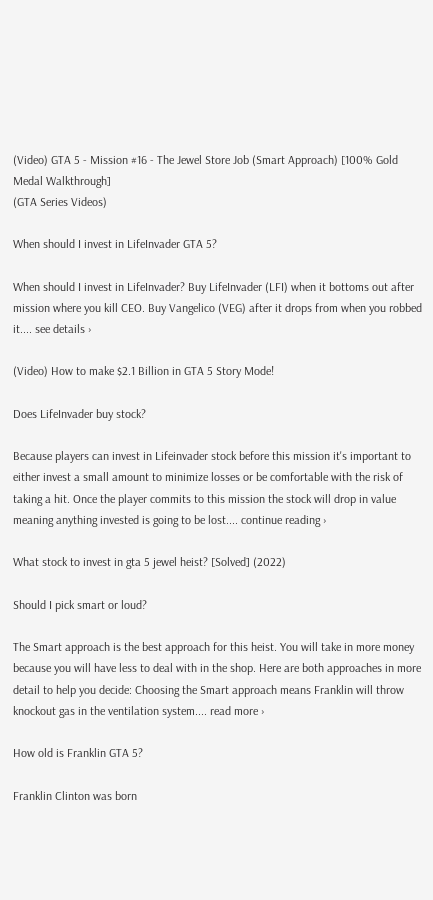(Video) GTA 5 - Mission #16 - The Jewel Store Job (Smart Approach) [100% Gold Medal Walkthrough]
(GTA Series Videos)

When should I invest in LifeInvader GTA 5?

When should I invest in LifeInvader? Buy LifeInvader (LFI) when it bottoms out after mission where you kill CEO. Buy Vangelico (VEG) after it drops from when you robbed it.... see details ›

(Video) How to make $2.1 Billion in GTA 5 Story Mode!

Does LifeInvader buy stock?

Because players can invest in Lifeinvader stock before this mission it's important to either invest a small amount to minimize losses or be comfortable with the risk of taking a hit. Once the player commits to this mission the stock will drop in value meaning anything invested is going to be lost.... continue reading ›

What stock to invest in gta 5 jewel heist? [Solved] (2022)

Should I pick smart or loud?

The Smart approach is the best approach for this heist. You will take in more money because you will have less to deal with in the shop. Here are both approaches in more detail to help you decide: Choosing the Smart approach means Franklin will throw knockout gas in the ventilation system.... read more ›

How old is Franklin GTA 5?

Franklin Clinton was born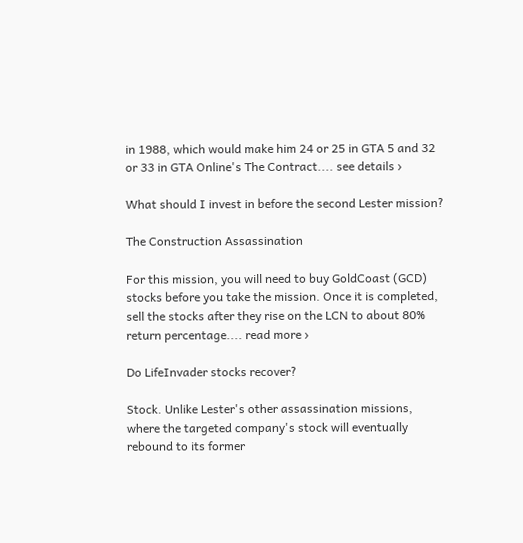in 1988, which would make him 24 or 25 in GTA 5 and 32 or 33 in GTA Online's The Contract.... see details ›

What should I invest in before the second Lester mission?

The Construction Assassination

For this mission, you will need to buy GoldCoast (GCD) stocks before you take the mission. Once it is completed, sell the stocks after they rise on the LCN to about 80% return percentage.... read more ›

Do LifeInvader stocks recover?

Stock. Unlike Lester's other assassination missions, where the targeted company's stock will eventually rebound to its former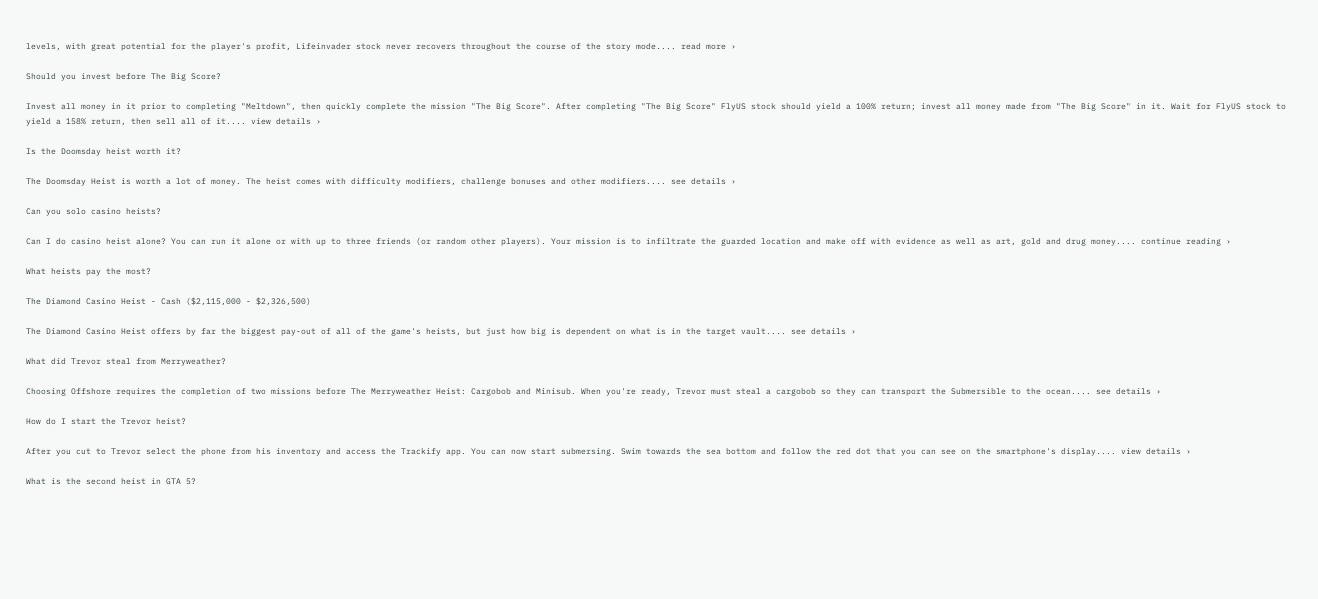levels, with great potential for the player's profit, Lifeinvader stock never recovers throughout the course of the story mode.... read more ›

Should you invest before The Big Score?

Invest all money in it prior to completing "Meltdown", then quickly complete the mission "The Big Score". After completing "The Big Score" FlyUS stock should yield a 100% return; invest all money made from "The Big Score" in it. Wait for FlyUS stock to yield a 158% return, then sell all of it.... view details ›

Is the Doomsday heist worth it?

The Doomsday Heist is worth a lot of money. The heist comes with difficulty modifiers, challenge bonuses and other modifiers.... see details ›

Can you solo casino heists?

Can I do casino heist alone? You can run it alone or with up to three friends (or random other players). Your mission is to infiltrate the guarded location and make off with evidence as well as art, gold and drug money.... continue reading ›

What heists pay the most?

The Diamond Casino Heist - Cash ($2,115,000 - $2,326,500)

The Diamond Casino Heist offers by far the biggest pay-out of all of the game's heists, but just how big is dependent on what is in the target vault.... see details ›

What did Trevor steal from Merryweather?

Choosing Offshore requires the completion of two missions before The Merryweather Heist: Cargobob and Minisub. When you're ready, Trevor must steal a cargobob so they can transport the Submersible to the ocean.... see details ›

How do I start the Trevor heist?

After you cut to Trevor select the phone from his inventory and access the Trackify app. You can now start submersing. Swim towards the sea bottom and follow the red dot that you can see on the smartphone's display.... view details ›

What is the second heist in GTA 5?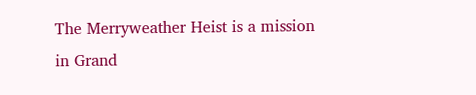The Merryweather Heist is a mission in Grand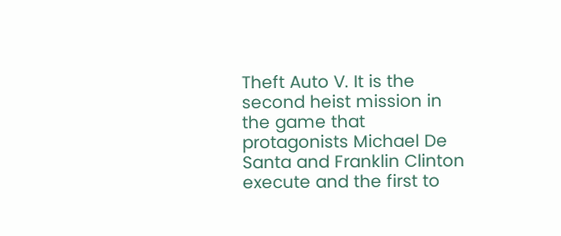Theft Auto V. It is the second heist mission in the game that protagonists Michael De Santa and Franklin Clinton execute and the first to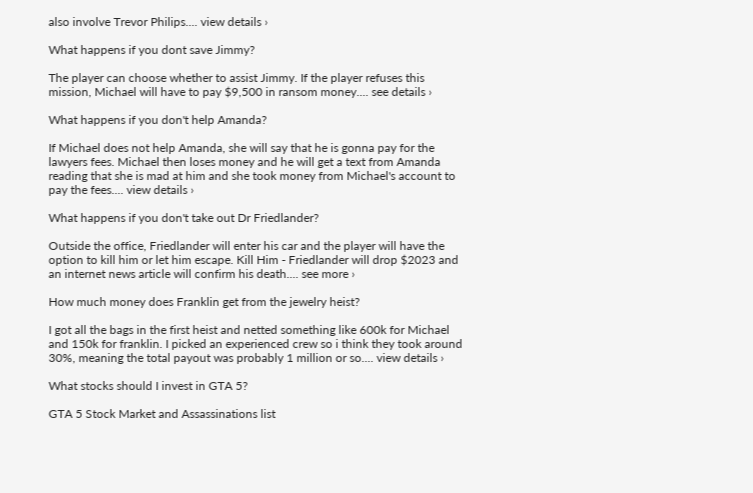also involve Trevor Philips.... view details ›

What happens if you dont save Jimmy?

The player can choose whether to assist Jimmy. If the player refuses this mission, Michael will have to pay $9,500 in ransom money.... see details ›

What happens if you don't help Amanda?

If Michael does not help Amanda, she will say that he is gonna pay for the lawyers fees. Michael then loses money and he will get a text from Amanda reading that she is mad at him and she took money from Michael's account to pay the fees.... view details ›

What happens if you don't take out Dr Friedlander?

Outside the office, Friedlander will enter his car and the player will have the option to kill him or let him escape. Kill Him - Friedlander will drop $2023 and an internet news article will confirm his death.... see more ›

How much money does Franklin get from the jewelry heist?

I got all the bags in the first heist and netted something like 600k for Michael and 150k for franklin. I picked an experienced crew so i think they took around 30%, meaning the total payout was probably 1 million or so.... view details ›

What stocks should I invest in GTA 5?

GTA 5 Stock Market and Assassinations list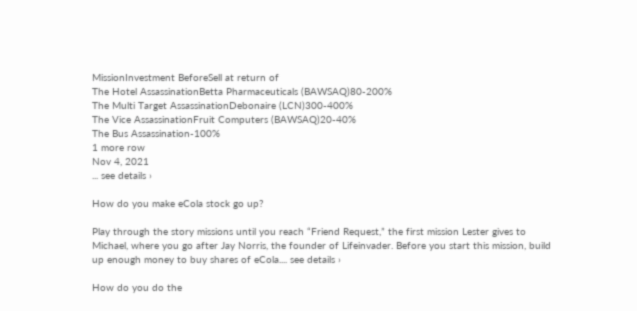MissionInvestment BeforeSell at return of
The Hotel AssassinationBetta Pharmaceuticals (BAWSAQ)80-200%
The Multi Target AssassinationDebonaire (LCN)300-400%
The Vice AssassinationFruit Computers (BAWSAQ)20-40%
The Bus Assassination-100%
1 more row
Nov 4, 2021
... see details ›

How do you make eCola stock go up?

Play through the story missions until you reach “Friend Request,” the first mission Lester gives to Michael, where you go after Jay Norris, the founder of Lifeinvader. Before you start this mission, build up enough money to buy shares of eCola.... see details ›

How do you do the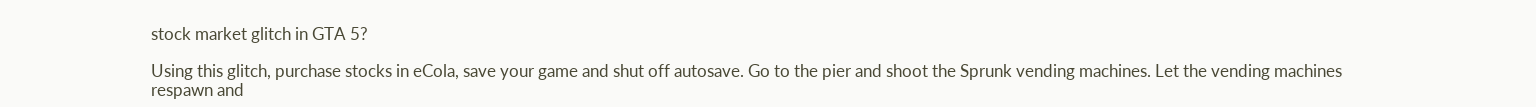stock market glitch in GTA 5?

Using this glitch, purchase stocks in eCola, save your game and shut off autosave. Go to the pier and shoot the Sprunk vending machines. Let the vending machines respawn and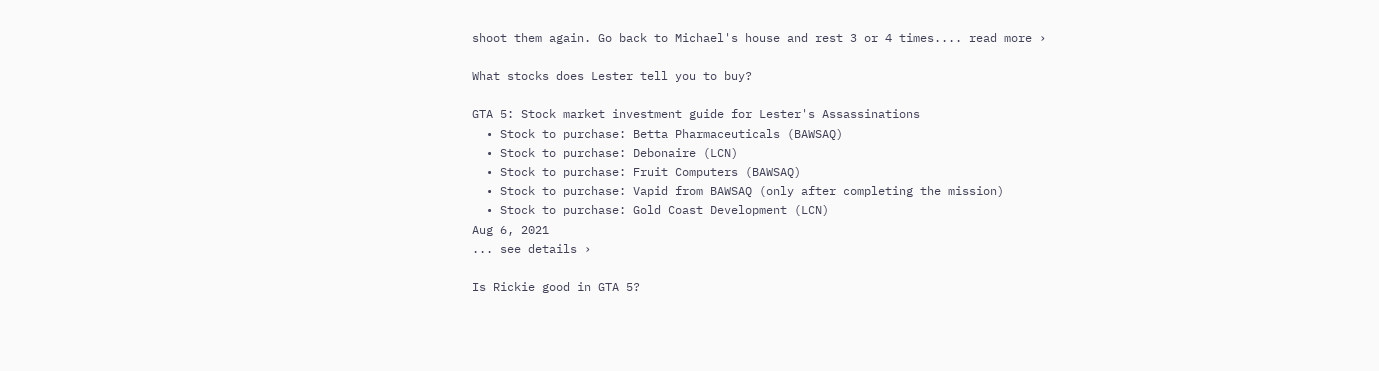shoot them again. Go back to Michael's house and rest 3 or 4 times.... read more ›

What stocks does Lester tell you to buy?

GTA 5: Stock market investment guide for Lester's Assassinations
  • Stock to purchase: Betta Pharmaceuticals (BAWSAQ)
  • Stock to purchase: Debonaire (LCN)
  • Stock to purchase: Fruit Computers (BAWSAQ)
  • Stock to purchase: Vapid from BAWSAQ (only after completing the mission)
  • Stock to purchase: Gold Coast Development (LCN)
Aug 6, 2021
... see details ›

Is Rickie good in GTA 5?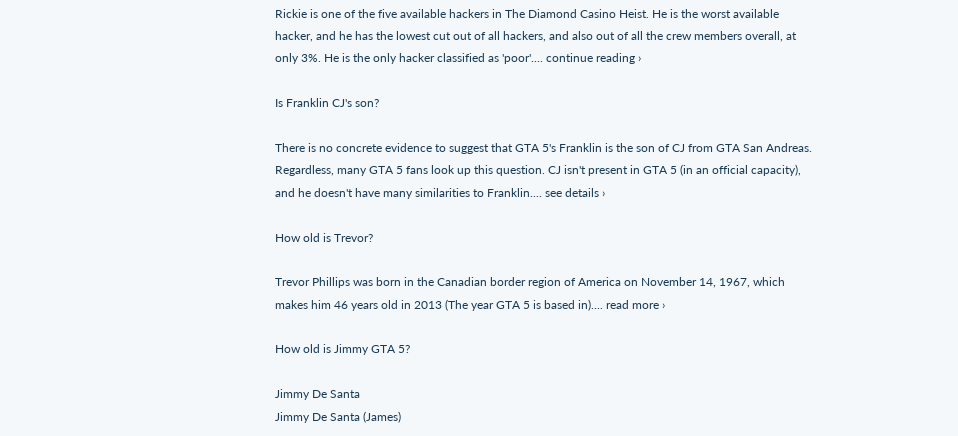Rickie is one of the five available hackers in The Diamond Casino Heist. He is the worst available hacker, and he has the lowest cut out of all hackers, and also out of all the crew members overall, at only 3%. He is the only hacker classified as 'poor'.... continue reading ›

Is Franklin CJ's son?

There is no concrete evidence to suggest that GTA 5's Franklin is the son of CJ from GTA San Andreas. Regardless, many GTA 5 fans look up this question. CJ isn't present in GTA 5 (in an official capacity), and he doesn't have many similarities to Franklin.... see details ›

How old is Trevor?

Trevor Phillips was born in the Canadian border region of America on November 14, 1967, which makes him 46 years old in 2013 (The year GTA 5 is based in).... read more ›

How old is Jimmy GTA 5?

Jimmy De Santa
Jimmy De Santa (James)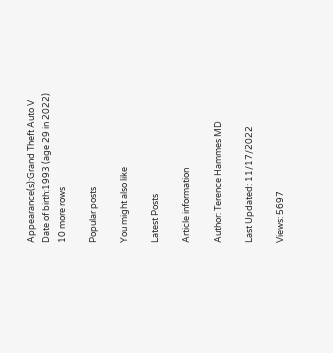Appearance(s):Grand Theft Auto V
Date of birth:1993 (age 29 in 2022)
10 more rows

Popular posts

You might also like

Latest Posts

Article information

Author: Terence Hammes MD

Last Updated: 11/17/2022

Views: 5697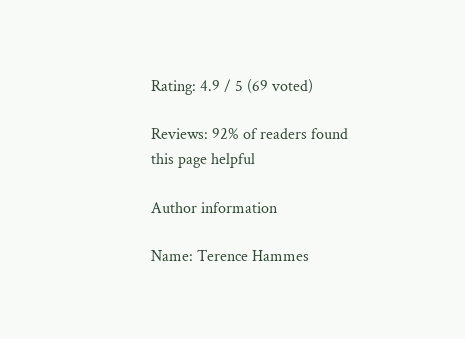Rating: 4.9 / 5 (69 voted)

Reviews: 92% of readers found this page helpful

Author information

Name: Terence Hammes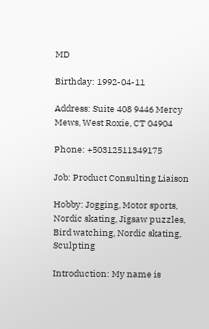MD

Birthday: 1992-04-11

Address: Suite 408 9446 Mercy Mews, West Roxie, CT 04904

Phone: +50312511349175

Job: Product Consulting Liaison

Hobby: Jogging, Motor sports, Nordic skating, Jigsaw puzzles, Bird watching, Nordic skating, Sculpting

Introduction: My name is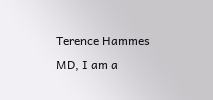Terence Hammes MD, I am a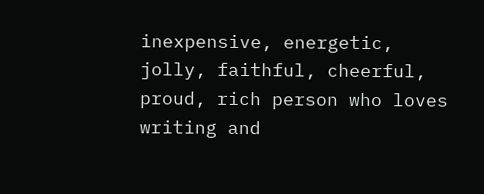inexpensive, energetic, jolly, faithful, cheerful, proud, rich person who loves writing and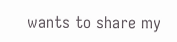wants to share my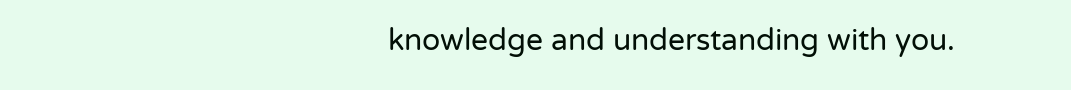knowledge and understanding with you.